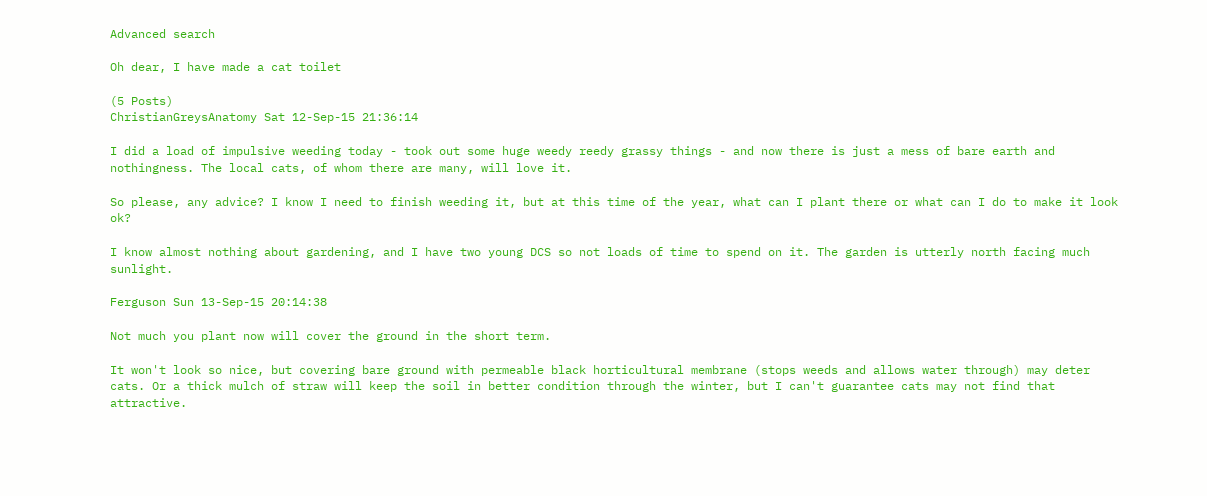Advanced search

Oh dear, I have made a cat toilet

(5 Posts)
ChristianGreysAnatomy Sat 12-Sep-15 21:36:14

I did a load of impulsive weeding today - took out some huge weedy reedy grassy things - and now there is just a mess of bare earth and nothingness. The local cats, of whom there are many, will love it.

So please, any advice? I know I need to finish weeding it, but at this time of the year, what can I plant there or what can I do to make it look ok?

I know almost nothing about gardening, and I have two young DCS so not loads of time to spend on it. The garden is utterly north facing much sunlight.

Ferguson Sun 13-Sep-15 20:14:38

Not much you plant now will cover the ground in the short term.

It won't look so nice, but covering bare ground with permeable black horticultural membrane (stops weeds and allows water through) may deter cats. Or a thick mulch of straw will keep the soil in better condition through the winter, but I can't guarantee cats may not find that attractive.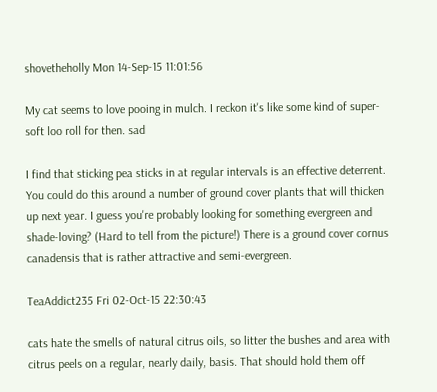shovetheholly Mon 14-Sep-15 11:01:56

My cat seems to love pooing in mulch. I reckon it's like some kind of super-soft loo roll for then. sad

I find that sticking pea sticks in at regular intervals is an effective deterrent. You could do this around a number of ground cover plants that will thicken up next year. I guess you're probably looking for something evergreen and shade-loving? (Hard to tell from the picture!) There is a ground cover cornus canadensis that is rather attractive and semi-evergreen.

TeaAddict235 Fri 02-Oct-15 22:30:43

cats hate the smells of natural citrus oils, so litter the bushes and area with citrus peels on a regular, nearly daily, basis. That should hold them off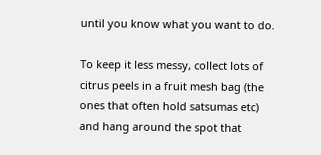until you know what you want to do.

To keep it less messy, collect lots of citrus peels in a fruit mesh bag (the ones that often hold satsumas etc) and hang around the spot that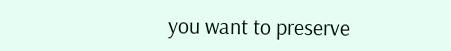you want to preserve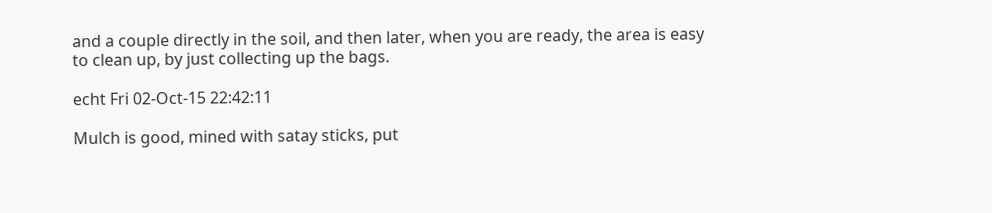and a couple directly in the soil, and then later, when you are ready, the area is easy to clean up, by just collecting up the bags.

echt Fri 02-Oct-15 22:42:11

Mulch is good, mined with satay sticks, put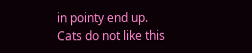in pointy end up. Cats do not like this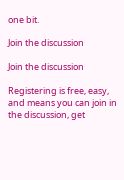one bit.

Join the discussion

Join the discussion

Registering is free, easy, and means you can join in the discussion, get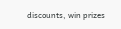discounts, win prizes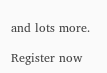and lots more.

Register now